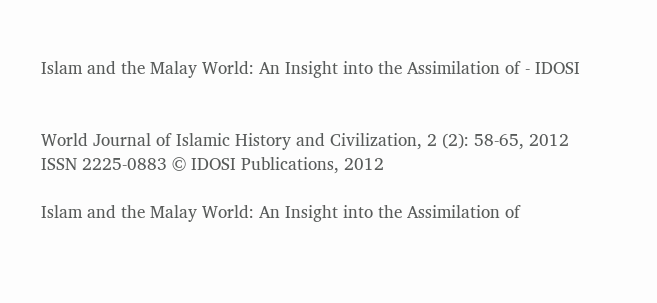Islam and the Malay World: An Insight into the Assimilation of - IDOSI


World Journal of Islamic History and Civilization, 2 (2): 58-65, 2012 ISSN 2225-0883 © IDOSI Publications, 2012

Islam and the Malay World: An Insight into the Assimilation of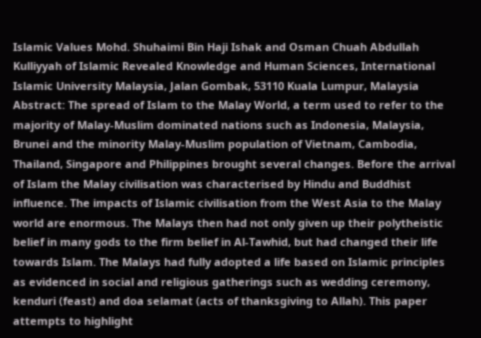Islamic Values Mohd. Shuhaimi Bin Haji Ishak and Osman Chuah Abdullah Kulliyyah of Islamic Revealed Knowledge and Human Sciences, International Islamic University Malaysia, Jalan Gombak, 53110 Kuala Lumpur, Malaysia Abstract: The spread of Islam to the Malay World, a term used to refer to the majority of Malay-Muslim dominated nations such as Indonesia, Malaysia, Brunei and the minority Malay-Muslim population of Vietnam, Cambodia, Thailand, Singapore and Philippines brought several changes. Before the arrival of Islam the Malay civilisation was characterised by Hindu and Buddhist influence. The impacts of Islamic civilisation from the West Asia to the Malay world are enormous. The Malays then had not only given up their polytheistic belief in many gods to the firm belief in Al-Tawhid, but had changed their life towards Islam. The Malays had fully adopted a life based on Islamic principles as evidenced in social and religious gatherings such as wedding ceremony, kenduri (feast) and doa selamat (acts of thanksgiving to Allah). This paper attempts to highlight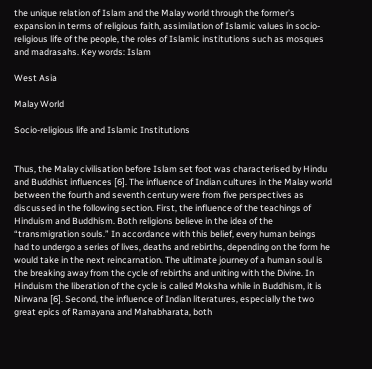the unique relation of Islam and the Malay world through the former’s expansion in terms of religious faith, assimilation of Islamic values in socio-religious life of the people, the roles of Islamic institutions such as mosques and madrasahs. Key words: Islam

West Asia

Malay World

Socio-religious life and Islamic Institutions


Thus, the Malay civilisation before Islam set foot was characterised by Hindu and Buddhist influences [6]. The influence of Indian cultures in the Malay world between the fourth and seventh century were from five perspectives as discussed in the following section. First, the influence of the teachings of Hinduism and Buddhism. Both religions believe in the idea of the “transmigration souls.” In accordance with this belief, every human beings had to undergo a series of lives, deaths and rebirths, depending on the form he would take in the next reincarnation. The ultimate journey of a human soul is the breaking away from the cycle of rebirths and uniting with the Divine. In Hinduism the liberation of the cycle is called Moksha while in Buddhism, it is Nirwana [6]. Second, the influence of Indian literatures, especially the two great epics of Ramayana and Mahabharata, both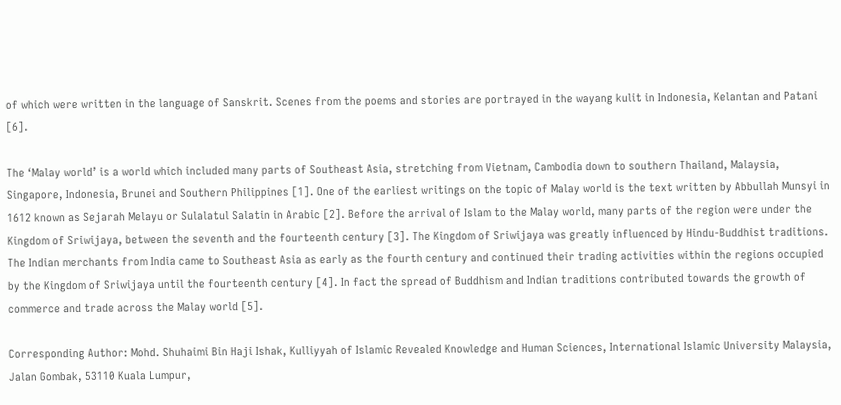of which were written in the language of Sanskrit. Scenes from the poems and stories are portrayed in the wayang kulit in Indonesia, Kelantan and Patani [6].

The ‘Malay world’ is a world which included many parts of Southeast Asia, stretching from Vietnam, Cambodia down to southern Thailand, Malaysia, Singapore, Indonesia, Brunei and Southern Philippines [1]. One of the earliest writings on the topic of Malay world is the text written by Abbullah Munsyi in 1612 known as Sejarah Melayu or Sulalatul Salatin in Arabic [2]. Before the arrival of Islam to the Malay world, many parts of the region were under the Kingdom of Sriwijaya, between the seventh and the fourteenth century [3]. The Kingdom of Sriwijaya was greatly influenced by Hindu-Buddhist traditions. The Indian merchants from India came to Southeast Asia as early as the fourth century and continued their trading activities within the regions occupied by the Kingdom of Sriwijaya until the fourteenth century [4]. In fact the spread of Buddhism and Indian traditions contributed towards the growth of commerce and trade across the Malay world [5].

Corresponding Author: Mohd. Shuhaimi Bin Haji Ishak, Kulliyyah of Islamic Revealed Knowledge and Human Sciences, International Islamic University Malaysia, Jalan Gombak, 53110 Kuala Lumpur,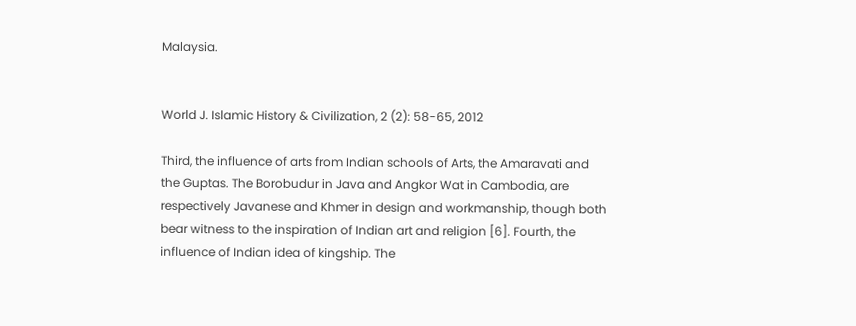Malaysia.


World J. Islamic History & Civilization, 2 (2): 58-65, 2012

Third, the influence of arts from Indian schools of Arts, the Amaravati and the Guptas. The Borobudur in Java and Angkor Wat in Cambodia, are respectively Javanese and Khmer in design and workmanship, though both bear witness to the inspiration of Indian art and religion [6]. Fourth, the influence of Indian idea of kingship. The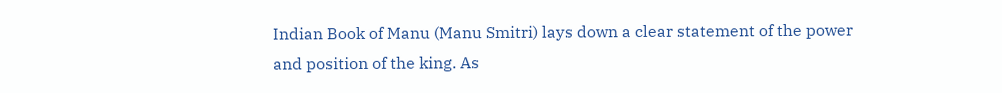Indian Book of Manu (Manu Smitri) lays down a clear statement of the power and position of the king. As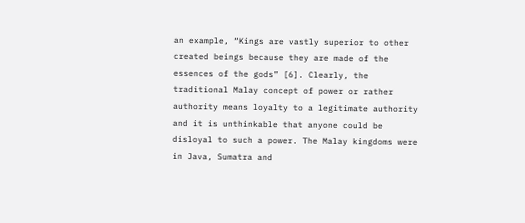an example, “Kings are vastly superior to other created beings because they are made of the essences of the gods” [6]. Clearly, the traditional Malay concept of power or rather authority means loyalty to a legitimate authority and it is unthinkable that anyone could be disloyal to such a power. The Malay kingdoms were in Java, Sumatra and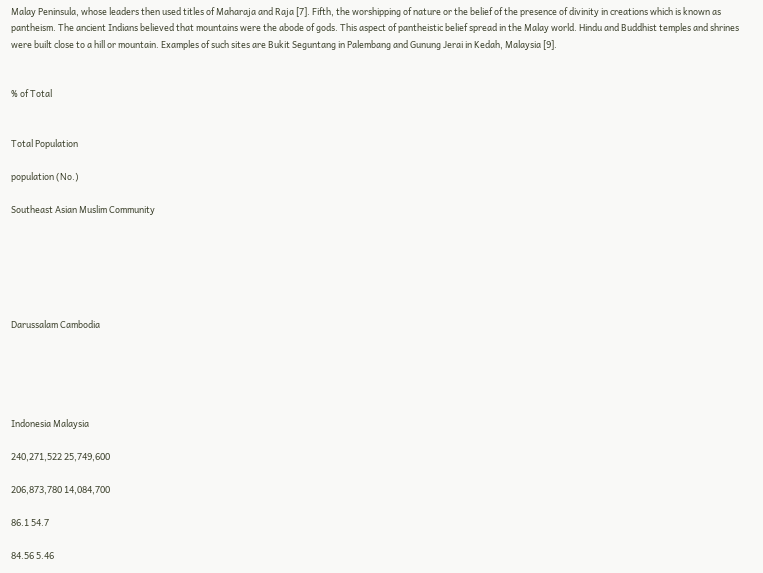Malay Peninsula, whose leaders then used titles of Maharaja and Raja [7]. Fifth, the worshipping of nature or the belief of the presence of divinity in creations which is known as pantheism. The ancient Indians believed that mountains were the abode of gods. This aspect of pantheistic belief spread in the Malay world. Hindu and Buddhist temples and shrines were built close to a hill or mountain. Examples of such sites are Bukit Seguntang in Palembang and Gunung Jerai in Kedah, Malaysia [9].


% of Total


Total Population

population (No.)

Southeast Asian Muslim Community






Darussalam Cambodia





Indonesia Malaysia

240,271,522 25,749,600

206,873,780 14,084,700

86.1 54.7

84.56 5.46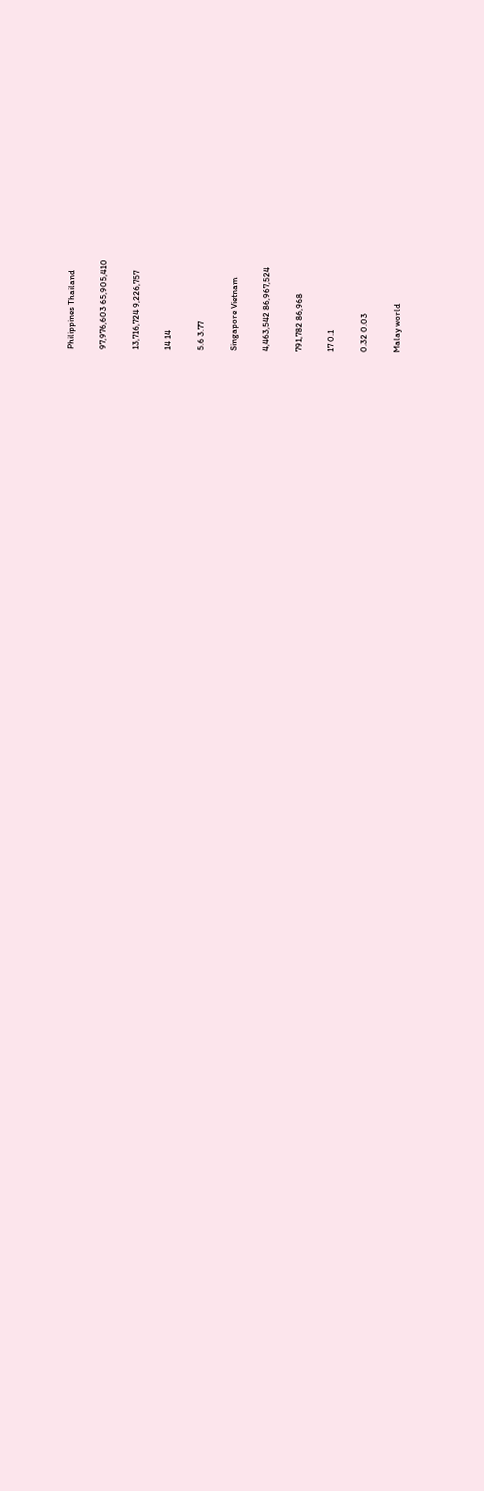Philippines Thailand

97,976,603 65,905,410

13,716,724 9,226,757

14 14

5.6 3.77

Singapore Vietnam

4,463,542 86,967,524

791,782 86,968

17 0.1

0.32 0.03

Malay world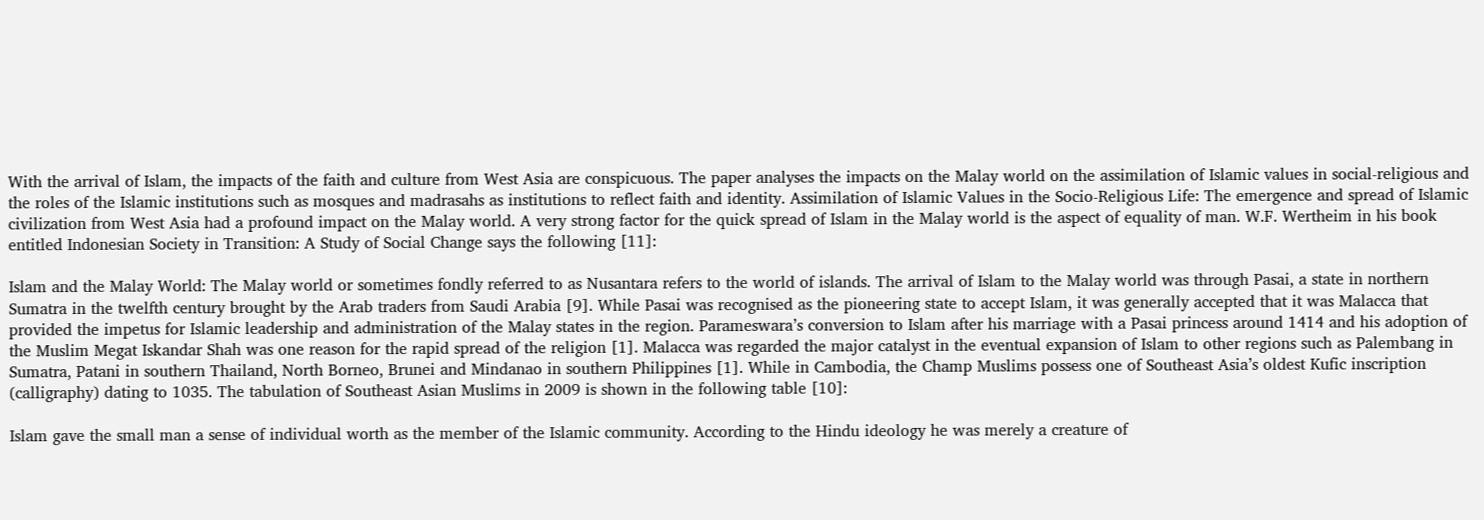With the arrival of Islam, the impacts of the faith and culture from West Asia are conspicuous. The paper analyses the impacts on the Malay world on the assimilation of Islamic values in social-religious and the roles of the Islamic institutions such as mosques and madrasahs as institutions to reflect faith and identity. Assimilation of Islamic Values in the Socio-Religious Life: The emergence and spread of Islamic civilization from West Asia had a profound impact on the Malay world. A very strong factor for the quick spread of Islam in the Malay world is the aspect of equality of man. W.F. Wertheim in his book entitled Indonesian Society in Transition: A Study of Social Change says the following [11]:

Islam and the Malay World: The Malay world or sometimes fondly referred to as Nusantara refers to the world of islands. The arrival of Islam to the Malay world was through Pasai, a state in northern Sumatra in the twelfth century brought by the Arab traders from Saudi Arabia [9]. While Pasai was recognised as the pioneering state to accept Islam, it was generally accepted that it was Malacca that provided the impetus for Islamic leadership and administration of the Malay states in the region. Parameswara’s conversion to Islam after his marriage with a Pasai princess around 1414 and his adoption of the Muslim Megat Iskandar Shah was one reason for the rapid spread of the religion [1]. Malacca was regarded the major catalyst in the eventual expansion of Islam to other regions such as Palembang in Sumatra, Patani in southern Thailand, North Borneo, Brunei and Mindanao in southern Philippines [1]. While in Cambodia, the Champ Muslims possess one of Southeast Asia’s oldest Kufic inscription (calligraphy) dating to 1035. The tabulation of Southeast Asian Muslims in 2009 is shown in the following table [10]:

Islam gave the small man a sense of individual worth as the member of the Islamic community. According to the Hindu ideology he was merely a creature of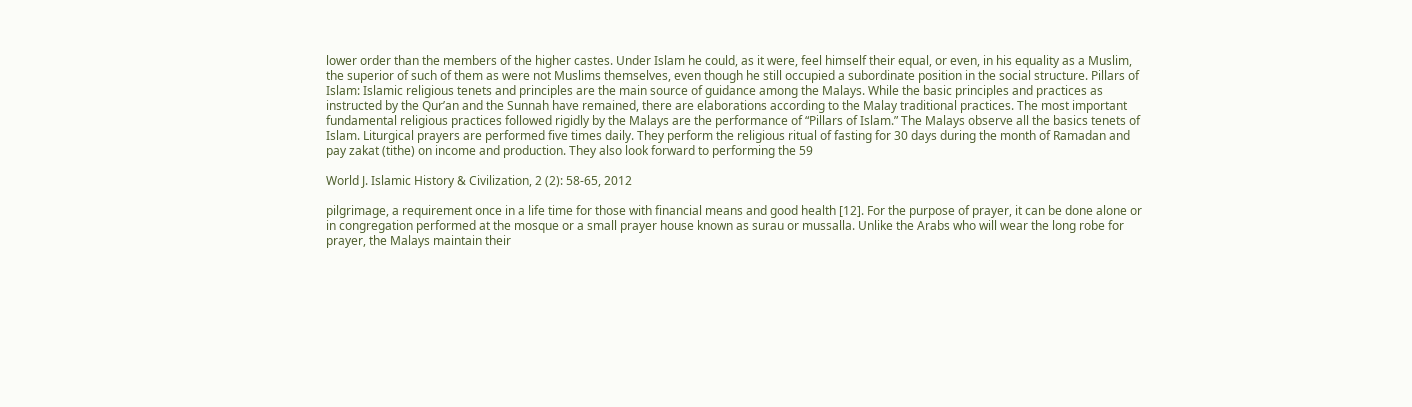lower order than the members of the higher castes. Under Islam he could, as it were, feel himself their equal, or even, in his equality as a Muslim, the superior of such of them as were not Muslims themselves, even though he still occupied a subordinate position in the social structure. Pillars of Islam: Islamic religious tenets and principles are the main source of guidance among the Malays. While the basic principles and practices as instructed by the Qur’an and the Sunnah have remained, there are elaborations according to the Malay traditional practices. The most important fundamental religious practices followed rigidly by the Malays are the performance of “Pillars of Islam.” The Malays observe all the basics tenets of Islam. Liturgical prayers are performed five times daily. They perform the religious ritual of fasting for 30 days during the month of Ramadan and pay zakat (tithe) on income and production. They also look forward to performing the 59

World J. Islamic History & Civilization, 2 (2): 58-65, 2012

pilgrimage, a requirement once in a life time for those with financial means and good health [12]. For the purpose of prayer, it can be done alone or in congregation performed at the mosque or a small prayer house known as surau or mussalla. Unlike the Arabs who will wear the long robe for prayer, the Malays maintain their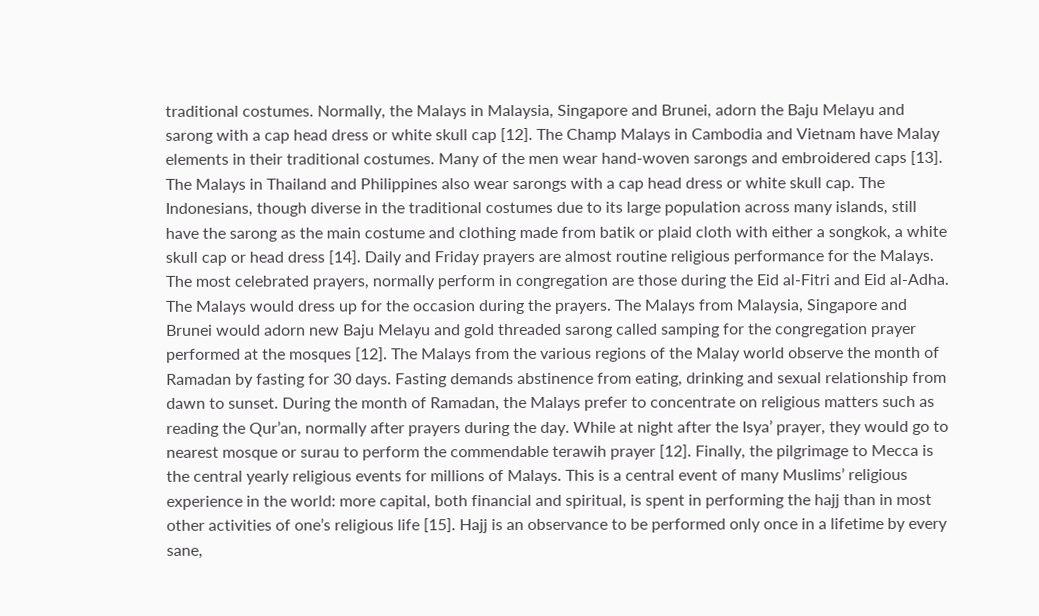traditional costumes. Normally, the Malays in Malaysia, Singapore and Brunei, adorn the Baju Melayu and sarong with a cap head dress or white skull cap [12]. The Champ Malays in Cambodia and Vietnam have Malay elements in their traditional costumes. Many of the men wear hand-woven sarongs and embroidered caps [13]. The Malays in Thailand and Philippines also wear sarongs with a cap head dress or white skull cap. The Indonesians, though diverse in the traditional costumes due to its large population across many islands, still have the sarong as the main costume and clothing made from batik or plaid cloth with either a songkok, a white skull cap or head dress [14]. Daily and Friday prayers are almost routine religious performance for the Malays. The most celebrated prayers, normally perform in congregation are those during the Eid al-Fitri and Eid al-Adha. The Malays would dress up for the occasion during the prayers. The Malays from Malaysia, Singapore and Brunei would adorn new Baju Melayu and gold threaded sarong called samping for the congregation prayer performed at the mosques [12]. The Malays from the various regions of the Malay world observe the month of Ramadan by fasting for 30 days. Fasting demands abstinence from eating, drinking and sexual relationship from dawn to sunset. During the month of Ramadan, the Malays prefer to concentrate on religious matters such as reading the Qur’an, normally after prayers during the day. While at night after the Isya’ prayer, they would go to nearest mosque or surau to perform the commendable terawih prayer [12]. Finally, the pilgrimage to Mecca is the central yearly religious events for millions of Malays. This is a central event of many Muslims’ religious experience in the world: more capital, both financial and spiritual, is spent in performing the hajj than in most other activities of one’s religious life [15]. Hajj is an observance to be performed only once in a lifetime by every sane,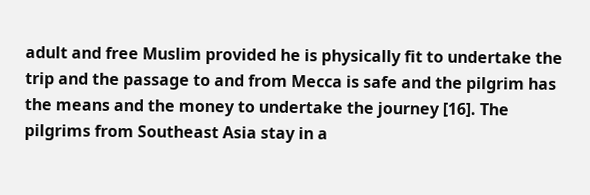adult and free Muslim provided he is physically fit to undertake the trip and the passage to and from Mecca is safe and the pilgrim has the means and the money to undertake the journey [16]. The pilgrims from Southeast Asia stay in a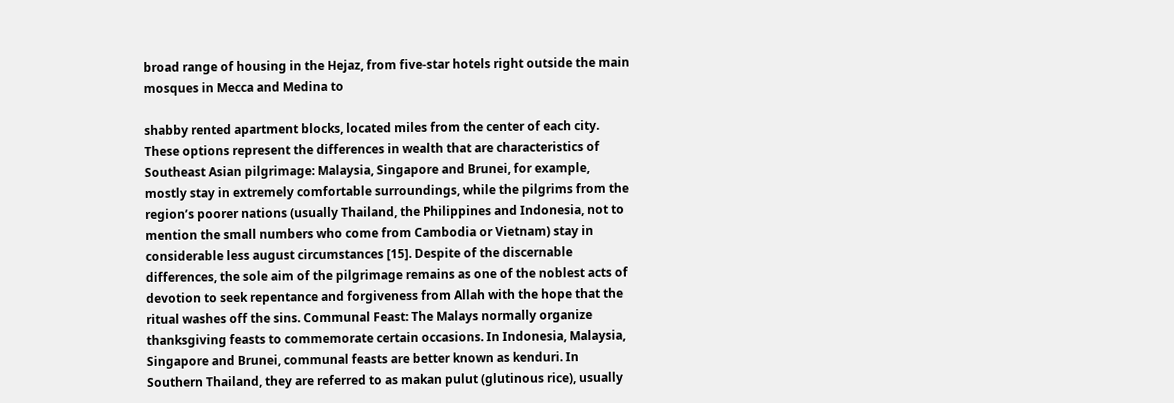broad range of housing in the Hejaz, from five-star hotels right outside the main mosques in Mecca and Medina to

shabby rented apartment blocks, located miles from the center of each city. These options represent the differences in wealth that are characteristics of Southeast Asian pilgrimage: Malaysia, Singapore and Brunei, for example, mostly stay in extremely comfortable surroundings, while the pilgrims from the region’s poorer nations (usually Thailand, the Philippines and Indonesia, not to mention the small numbers who come from Cambodia or Vietnam) stay in considerable less august circumstances [15]. Despite of the discernable differences, the sole aim of the pilgrimage remains as one of the noblest acts of devotion to seek repentance and forgiveness from Allah with the hope that the ritual washes off the sins. Communal Feast: The Malays normally organize thanksgiving feasts to commemorate certain occasions. In Indonesia, Malaysia, Singapore and Brunei, communal feasts are better known as kenduri. In Southern Thailand, they are referred to as makan pulut (glutinous rice), usually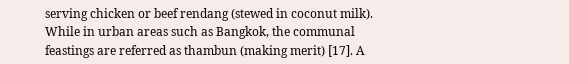serving chicken or beef rendang (stewed in coconut milk). While in urban areas such as Bangkok, the communal feastings are referred as thambun (making merit) [17]. A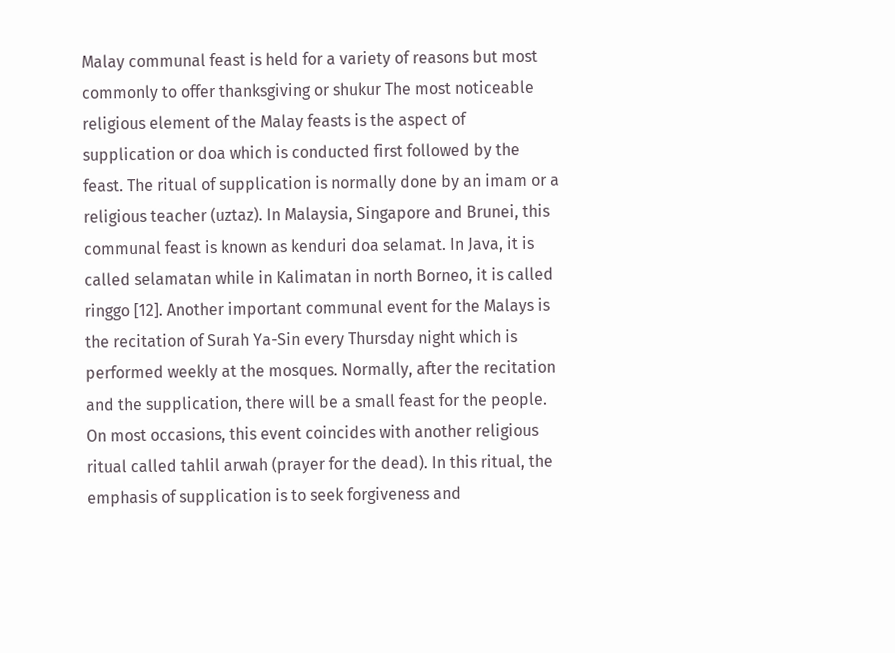Malay communal feast is held for a variety of reasons but most commonly to offer thanksgiving or shukur The most noticeable religious element of the Malay feasts is the aspect of supplication or doa which is conducted first followed by the feast. The ritual of supplication is normally done by an imam or a religious teacher (uztaz). In Malaysia, Singapore and Brunei, this communal feast is known as kenduri doa selamat. In Java, it is called selamatan while in Kalimatan in north Borneo, it is called ringgo [12]. Another important communal event for the Malays is the recitation of Surah Ya-Sin every Thursday night which is performed weekly at the mosques. Normally, after the recitation and the supplication, there will be a small feast for the people. On most occasions, this event coincides with another religious ritual called tahlil arwah (prayer for the dead). In this ritual, the emphasis of supplication is to seek forgiveness and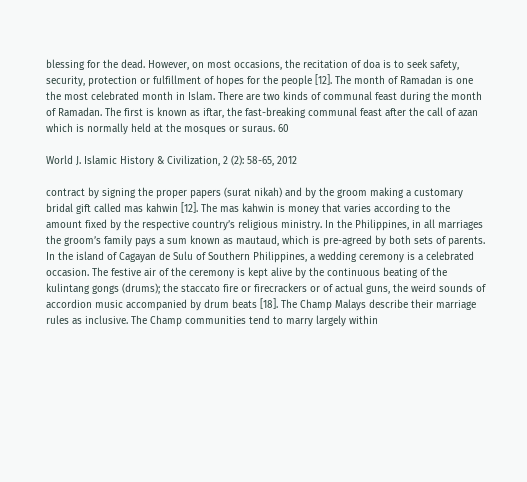blessing for the dead. However, on most occasions, the recitation of doa is to seek safety, security, protection or fulfillment of hopes for the people [12]. The month of Ramadan is one the most celebrated month in Islam. There are two kinds of communal feast during the month of Ramadan. The first is known as iftar, the fast-breaking communal feast after the call of azan which is normally held at the mosques or suraus. 60

World J. Islamic History & Civilization, 2 (2): 58-65, 2012

contract by signing the proper papers (surat nikah) and by the groom making a customary bridal gift called mas kahwin [12]. The mas kahwin is money that varies according to the amount fixed by the respective country’s religious ministry. In the Philippines, in all marriages the groom’s family pays a sum known as mautaud, which is pre-agreed by both sets of parents. In the island of Cagayan de Sulu of Southern Philippines, a wedding ceremony is a celebrated occasion. The festive air of the ceremony is kept alive by the continuous beating of the kulintang gongs (drums); the staccato fire or firecrackers or of actual guns, the weird sounds of accordion music accompanied by drum beats [18]. The Champ Malays describe their marriage rules as inclusive. The Champ communities tend to marry largely within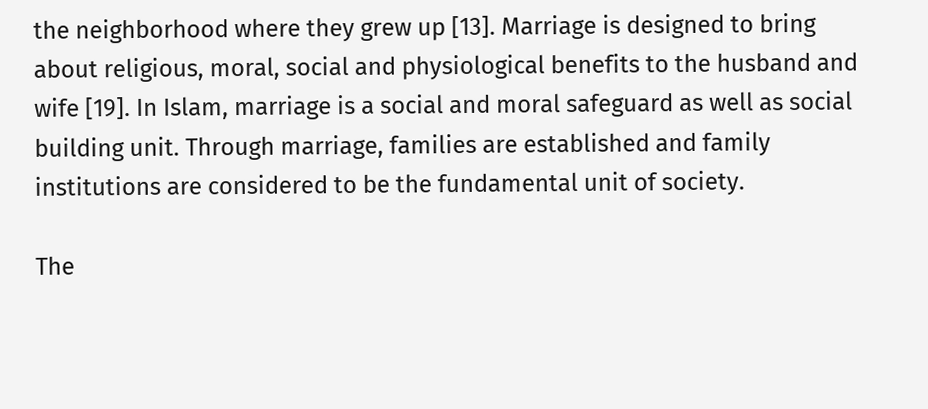the neighborhood where they grew up [13]. Marriage is designed to bring about religious, moral, social and physiological benefits to the husband and wife [19]. In Islam, marriage is a social and moral safeguard as well as social building unit. Through marriage, families are established and family institutions are considered to be the fundamental unit of society.

The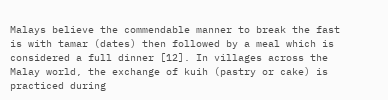Malays believe the commendable manner to break the fast is with tamar (dates) then followed by a meal which is considered a full dinner [12]. In villages across the Malay world, the exchange of kuih (pastry or cake) is practiced during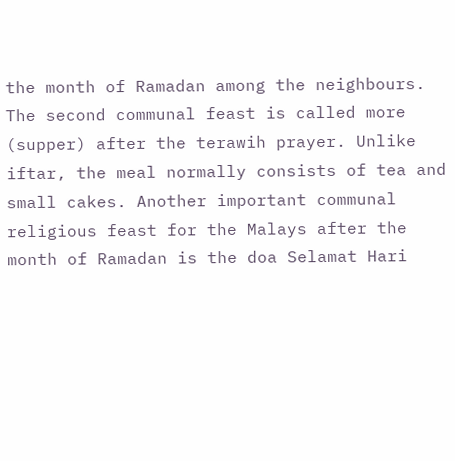the month of Ramadan among the neighbours. The second communal feast is called more (supper) after the terawih prayer. Unlike iftar, the meal normally consists of tea and small cakes. Another important communal religious feast for the Malays after the month of Ramadan is the doa Selamat Hari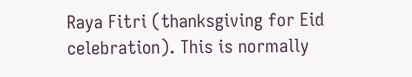Raya Fitri (thanksgiving for Eid celebration). This is normally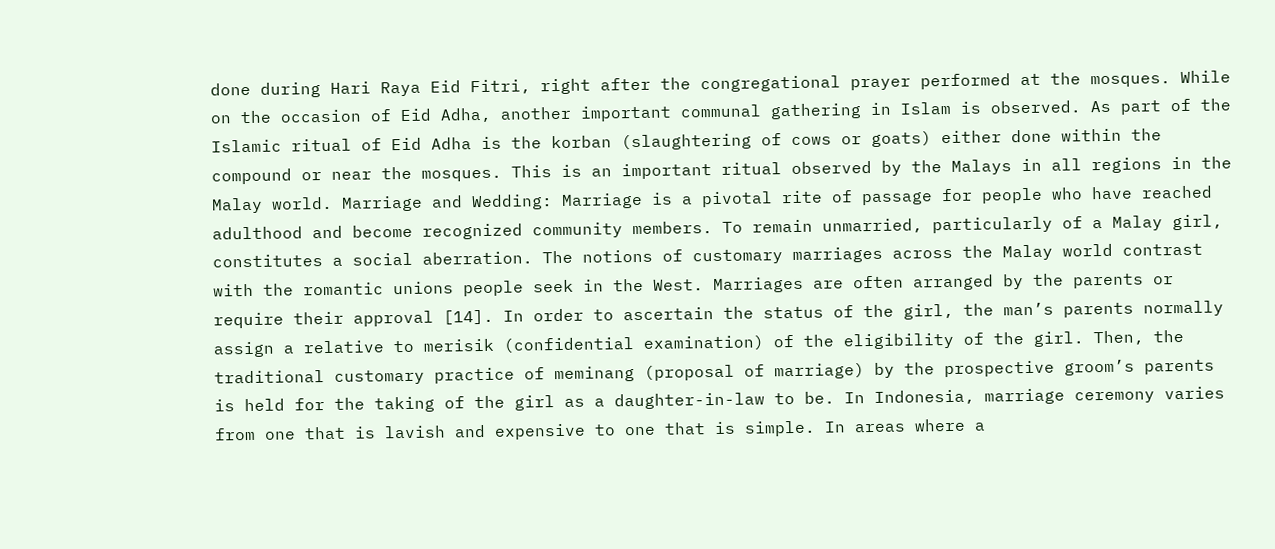done during Hari Raya Eid Fitri, right after the congregational prayer performed at the mosques. While on the occasion of Eid Adha, another important communal gathering in Islam is observed. As part of the Islamic ritual of Eid Adha is the korban (slaughtering of cows or goats) either done within the compound or near the mosques. This is an important ritual observed by the Malays in all regions in the Malay world. Marriage and Wedding: Marriage is a pivotal rite of passage for people who have reached adulthood and become recognized community members. To remain unmarried, particularly of a Malay girl, constitutes a social aberration. The notions of customary marriages across the Malay world contrast with the romantic unions people seek in the West. Marriages are often arranged by the parents or require their approval [14]. In order to ascertain the status of the girl, the man’s parents normally assign a relative to merisik (confidential examination) of the eligibility of the girl. Then, the traditional customary practice of meminang (proposal of marriage) by the prospective groom’s parents is held for the taking of the girl as a daughter-in-law to be. In Indonesia, marriage ceremony varies from one that is lavish and expensive to one that is simple. In areas where a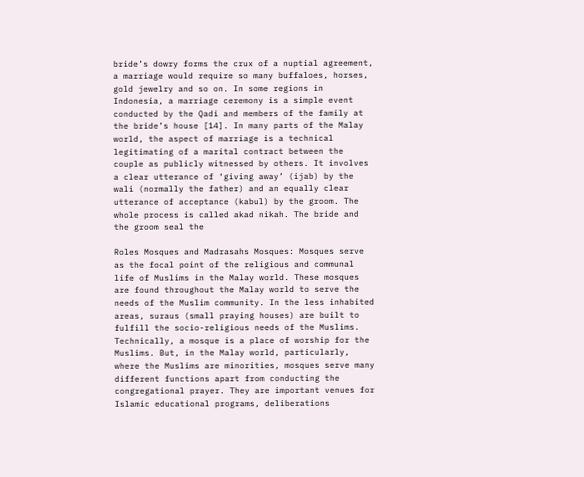bride’s dowry forms the crux of a nuptial agreement, a marriage would require so many buffaloes, horses, gold jewelry and so on. In some regions in Indonesia, a marriage ceremony is a simple event conducted by the Qadi and members of the family at the bride’s house [14]. In many parts of the Malay world, the aspect of marriage is a technical legitimating of a marital contract between the couple as publicly witnessed by others. It involves a clear utterance of ‘giving away’ (ijab) by the wali (normally the father) and an equally clear utterance of acceptance (kabul) by the groom. The whole process is called akad nikah. The bride and the groom seal the

Roles Mosques and Madrasahs Mosques: Mosques serve as the focal point of the religious and communal life of Muslims in the Malay world. These mosques are found throughout the Malay world to serve the needs of the Muslim community. In the less inhabited areas, suraus (small praying houses) are built to fulfill the socio-religious needs of the Muslims. Technically, a mosque is a place of worship for the Muslims. But, in the Malay world, particularly, where the Muslims are minorities, mosques serve many different functions apart from conducting the congregational prayer. They are important venues for Islamic educational programs, deliberations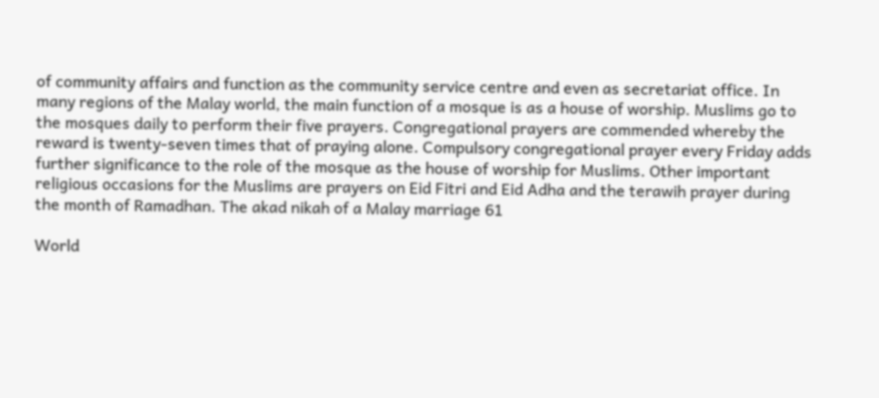of community affairs and function as the community service centre and even as secretariat office. In many regions of the Malay world, the main function of a mosque is as a house of worship. Muslims go to the mosques daily to perform their five prayers. Congregational prayers are commended whereby the reward is twenty-seven times that of praying alone. Compulsory congregational prayer every Friday adds further significance to the role of the mosque as the house of worship for Muslims. Other important religious occasions for the Muslims are prayers on Eid Fitri and Eid Adha and the terawih prayer during the month of Ramadhan. The akad nikah of a Malay marriage 61

World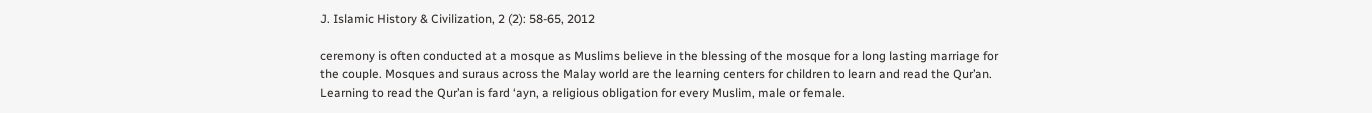J. Islamic History & Civilization, 2 (2): 58-65, 2012

ceremony is often conducted at a mosque as Muslims believe in the blessing of the mosque for a long lasting marriage for the couple. Mosques and suraus across the Malay world are the learning centers for children to learn and read the Qur’an. Learning to read the Qur’an is fard ‘ayn, a religious obligation for every Muslim, male or female.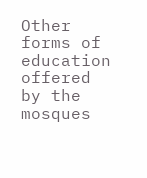Other forms of education offered by the mosques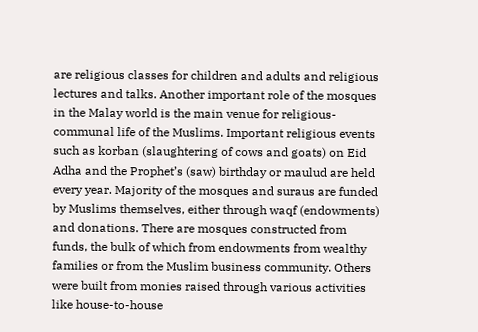are religious classes for children and adults and religious lectures and talks. Another important role of the mosques in the Malay world is the main venue for religious-communal life of the Muslims. Important religious events such as korban (slaughtering of cows and goats) on Eid Adha and the Prophet’s (saw) birthday or maulud are held every year. Majority of the mosques and suraus are funded by Muslims themselves, either through waqf (endowments) and donations. There are mosques constructed from funds, the bulk of which from endowments from wealthy families or from the Muslim business community. Others were built from monies raised through various activities like house-to-house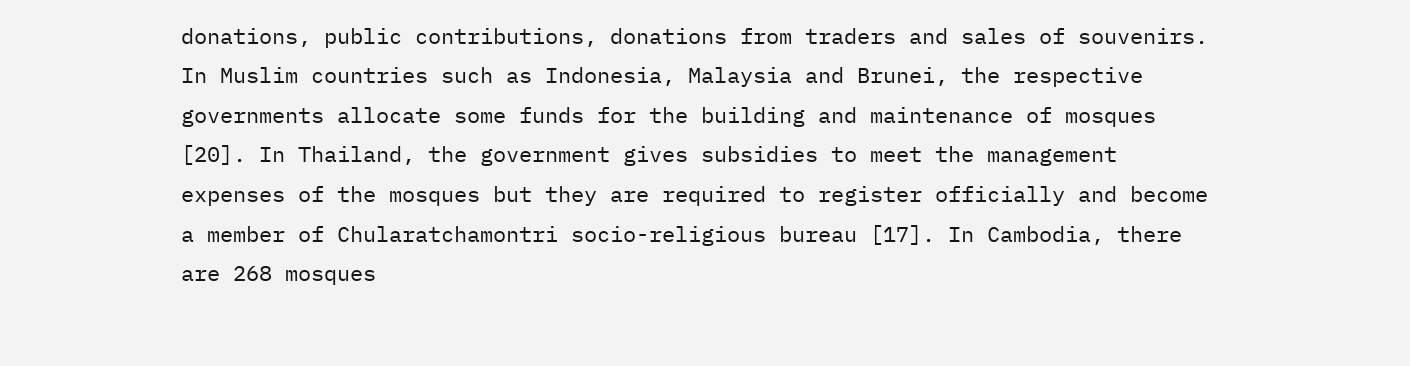donations, public contributions, donations from traders and sales of souvenirs. In Muslim countries such as Indonesia, Malaysia and Brunei, the respective governments allocate some funds for the building and maintenance of mosques [20]. In Thailand, the government gives subsidies to meet the management expenses of the mosques but they are required to register officially and become a member of Chularatchamontri socio-religious bureau [17]. In Cambodia, there are 268 mosques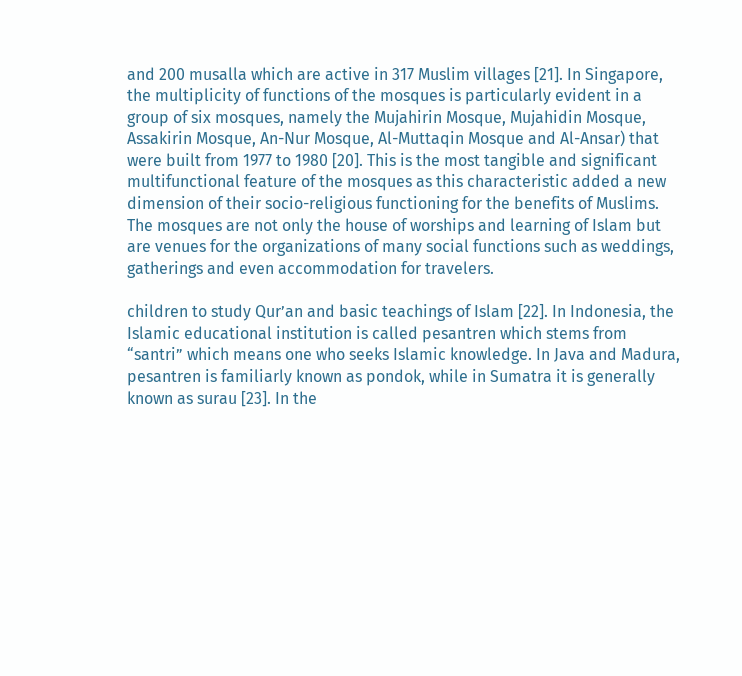and 200 musalla which are active in 317 Muslim villages [21]. In Singapore, the multiplicity of functions of the mosques is particularly evident in a group of six mosques, namely the Mujahirin Mosque, Mujahidin Mosque, Assakirin Mosque, An-Nur Mosque, Al-Muttaqin Mosque and Al-Ansar) that were built from 1977 to 1980 [20]. This is the most tangible and significant multifunctional feature of the mosques as this characteristic added a new dimension of their socio-religious functioning for the benefits of Muslims. The mosques are not only the house of worships and learning of Islam but are venues for the organizations of many social functions such as weddings, gatherings and even accommodation for travelers.

children to study Qur’an and basic teachings of Islam [22]. In Indonesia, the Islamic educational institution is called pesantren which stems from “santri” which means one who seeks Islamic knowledge. In Java and Madura, pesantren is familiarly known as pondok, while in Sumatra it is generally known as surau [23]. In the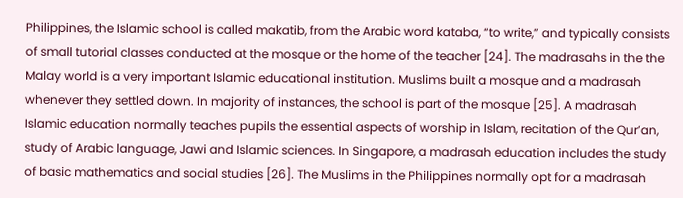Philippines, the Islamic school is called makatib, from the Arabic word kataba, “to write,” and typically consists of small tutorial classes conducted at the mosque or the home of the teacher [24]. The madrasahs in the the Malay world is a very important Islamic educational institution. Muslims built a mosque and a madrasah whenever they settled down. In majority of instances, the school is part of the mosque [25]. A madrasah Islamic education normally teaches pupils the essential aspects of worship in Islam, recitation of the Qur’an, study of Arabic language, Jawi and Islamic sciences. In Singapore, a madrasah education includes the study of basic mathematics and social studies [26]. The Muslims in the Philippines normally opt for a madrasah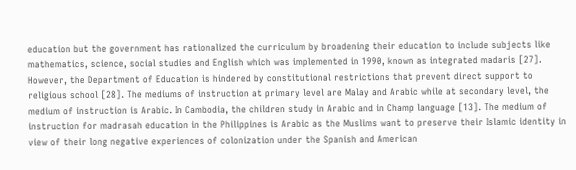education but the government has rationalized the curriculum by broadening their education to include subjects like mathematics, science, social studies and English which was implemented in 1990, known as integrated madaris [27]. However, the Department of Education is hindered by constitutional restrictions that prevent direct support to religious school [28]. The mediums of instruction at primary level are Malay and Arabic while at secondary level, the medium of instruction is Arabic. In Cambodia, the children study in Arabic and in Champ language [13]. The medium of instruction for madrasah education in the Philippines is Arabic as the Muslims want to preserve their Islamic identity in view of their long negative experiences of colonization under the Spanish and American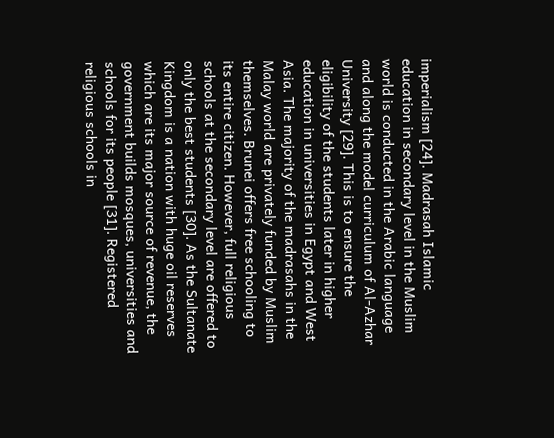imperialism [24]. Madrasah Islamic education in secondary level in the Muslim world is conducted in the Arabic language and along the model curriculum of Al-Azhar University [29]. This is to ensure the eligibility of the students later in higher education in universities in Egypt and West Asia. The majority of the madrasahs in the Malay world are privately funded by Muslim themselves. Brunei offers free schooling to its entire citizen. However, full religious schools at the secondary level are offered to only the best students [30]. As the Sultanate Kingdom is a nation with huge oil reserves which are its major source of revenue, the government builds mosques, universities and schools for its people [31]. Registered religious schools in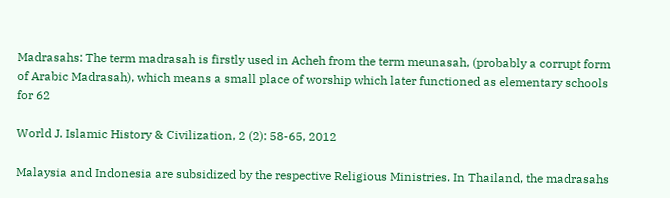Madrasahs: The term madrasah is firstly used in Acheh from the term meunasah, (probably a corrupt form of Arabic Madrasah), which means a small place of worship which later functioned as elementary schools for 62

World J. Islamic History & Civilization, 2 (2): 58-65, 2012

Malaysia and Indonesia are subsidized by the respective Religious Ministries. In Thailand, the madrasahs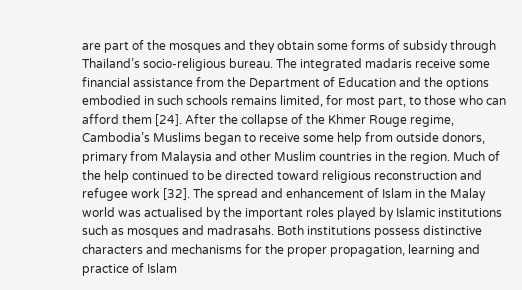are part of the mosques and they obtain some forms of subsidy through Thailand’s socio-religious bureau. The integrated madaris receive some financial assistance from the Department of Education and the options embodied in such schools remains limited, for most part, to those who can afford them [24]. After the collapse of the Khmer Rouge regime, Cambodia’s Muslims began to receive some help from outside donors, primary from Malaysia and other Muslim countries in the region. Much of the help continued to be directed toward religious reconstruction and refugee work [32]. The spread and enhancement of Islam in the Malay world was actualised by the important roles played by Islamic institutions such as mosques and madrasahs. Both institutions possess distinctive characters and mechanisms for the proper propagation, learning and practice of Islam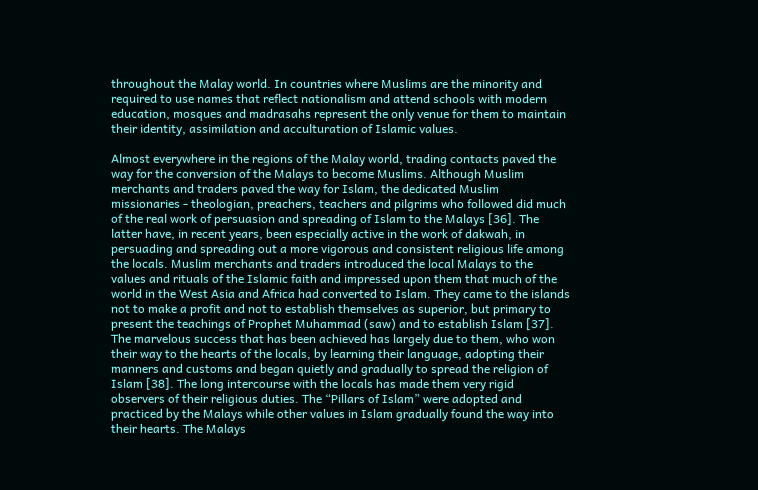throughout the Malay world. In countries where Muslims are the minority and required to use names that reflect nationalism and attend schools with modern education, mosques and madrasahs represent the only venue for them to maintain their identity, assimilation and acculturation of Islamic values.

Almost everywhere in the regions of the Malay world, trading contacts paved the way for the conversion of the Malays to become Muslims. Although Muslim merchants and traders paved the way for Islam, the dedicated Muslim missionaries - theologian, preachers, teachers and pilgrims who followed did much of the real work of persuasion and spreading of Islam to the Malays [36]. The latter have, in recent years, been especially active in the work of dakwah, in persuading and spreading out a more vigorous and consistent religious life among the locals. Muslim merchants and traders introduced the local Malays to the values and rituals of the Islamic faith and impressed upon them that much of the world in the West Asia and Africa had converted to Islam. They came to the islands not to make a profit and not to establish themselves as superior, but primary to present the teachings of Prophet Muhammad (saw) and to establish Islam [37]. The marvelous success that has been achieved has largely due to them, who won their way to the hearts of the locals, by learning their language, adopting their manners and customs and began quietly and gradually to spread the religion of Islam [38]. The long intercourse with the locals has made them very rigid observers of their religious duties. The “Pillars of Islam” were adopted and practiced by the Malays while other values in Islam gradually found the way into their hearts. The Malays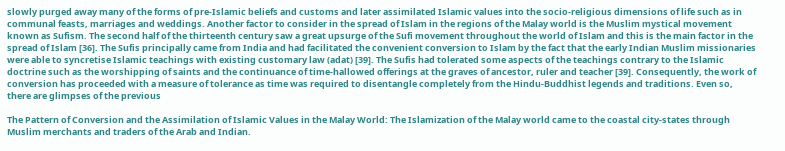slowly purged away many of the forms of pre-Islamic beliefs and customs and later assimilated Islamic values into the socio-religious dimensions of life such as in communal feasts, marriages and weddings. Another factor to consider in the spread of Islam in the regions of the Malay world is the Muslim mystical movement known as Sufism. The second half of the thirteenth century saw a great upsurge of the Sufi movement throughout the world of Islam and this is the main factor in the spread of Islam [36]. The Sufis principally came from India and had facilitated the convenient conversion to Islam by the fact that the early Indian Muslim missionaries were able to syncretise Islamic teachings with existing customary law (adat) [39]. The Sufis had tolerated some aspects of the teachings contrary to the Islamic doctrine such as the worshipping of saints and the continuance of time-hallowed offerings at the graves of ancestor, ruler and teacher [39]. Consequently, the work of conversion has proceeded with a measure of tolerance as time was required to disentangle completely from the Hindu-Buddhist legends and traditions. Even so, there are glimpses of the previous

The Pattern of Conversion and the Assimilation of Islamic Values in the Malay World: The Islamization of the Malay world came to the coastal city-states through Muslim merchants and traders of the Arab and Indian.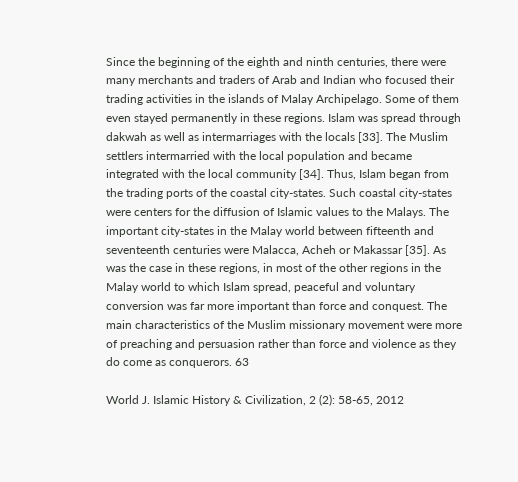Since the beginning of the eighth and ninth centuries, there were many merchants and traders of Arab and Indian who focused their trading activities in the islands of Malay Archipelago. Some of them even stayed permanently in these regions. Islam was spread through dakwah as well as intermarriages with the locals [33]. The Muslim settlers intermarried with the local population and became integrated with the local community [34]. Thus, Islam began from the trading ports of the coastal city-states. Such coastal city-states were centers for the diffusion of Islamic values to the Malays. The important city-states in the Malay world between fifteenth and seventeenth centuries were Malacca, Acheh or Makassar [35]. As was the case in these regions, in most of the other regions in the Malay world to which Islam spread, peaceful and voluntary conversion was far more important than force and conquest. The main characteristics of the Muslim missionary movement were more of preaching and persuasion rather than force and violence as they do come as conquerors. 63

World J. Islamic History & Civilization, 2 (2): 58-65, 2012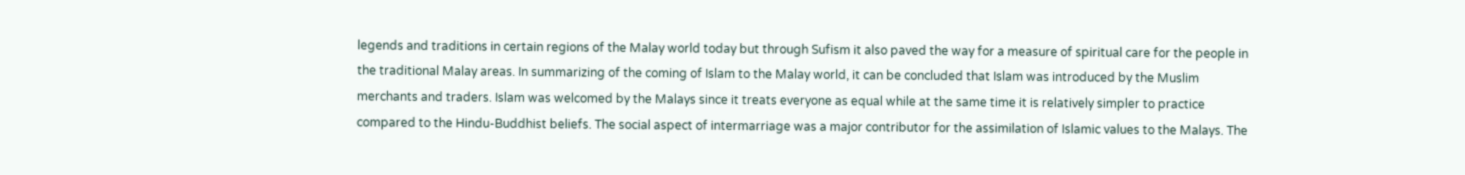legends and traditions in certain regions of the Malay world today but through Sufism it also paved the way for a measure of spiritual care for the people in the traditional Malay areas. In summarizing of the coming of Islam to the Malay world, it can be concluded that Islam was introduced by the Muslim merchants and traders. Islam was welcomed by the Malays since it treats everyone as equal while at the same time it is relatively simpler to practice compared to the Hindu-Buddhist beliefs. The social aspect of intermarriage was a major contributor for the assimilation of Islamic values to the Malays. The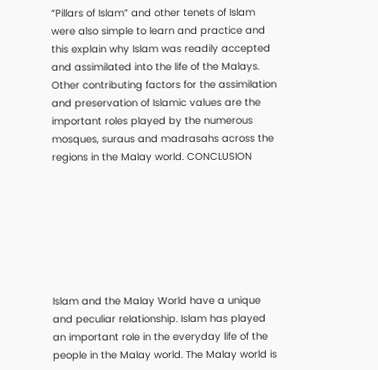“Pillars of Islam” and other tenets of Islam were also simple to learn and practice and this explain why Islam was readily accepted and assimilated into the life of the Malays. Other contributing factors for the assimilation and preservation of Islamic values are the important roles played by the numerous mosques, suraus and madrasahs across the regions in the Malay world. CONCLUSION







Islam and the Malay World have a unique and peculiar relationship. Islam has played an important role in the everyday life of the people in the Malay world. The Malay world is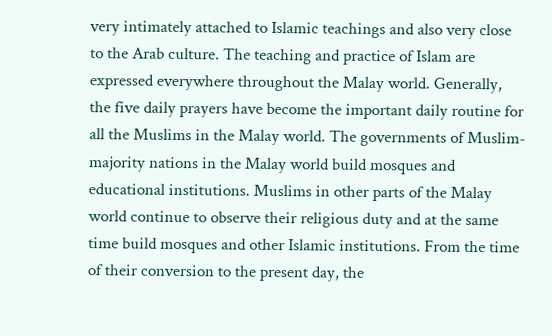very intimately attached to Islamic teachings and also very close to the Arab culture. The teaching and practice of Islam are expressed everywhere throughout the Malay world. Generally, the five daily prayers have become the important daily routine for all the Muslims in the Malay world. The governments of Muslim-majority nations in the Malay world build mosques and educational institutions. Muslims in other parts of the Malay world continue to observe their religious duty and at the same time build mosques and other Islamic institutions. From the time of their conversion to the present day, the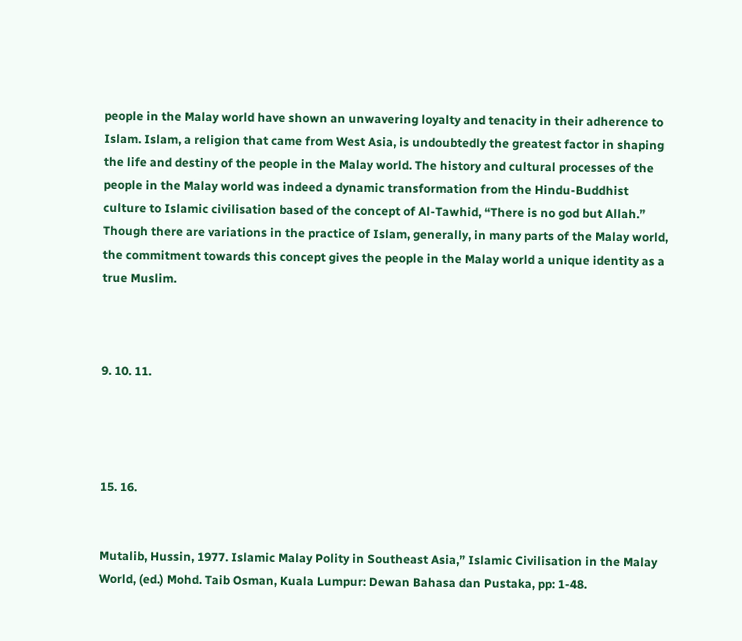people in the Malay world have shown an unwavering loyalty and tenacity in their adherence to Islam. Islam, a religion that came from West Asia, is undoubtedly the greatest factor in shaping the life and destiny of the people in the Malay world. The history and cultural processes of the people in the Malay world was indeed a dynamic transformation from the Hindu-Buddhist culture to Islamic civilisation based of the concept of Al-Tawhid, “There is no god but Allah.” Though there are variations in the practice of Islam, generally, in many parts of the Malay world, the commitment towards this concept gives the people in the Malay world a unique identity as a true Muslim.



9. 10. 11.




15. 16.


Mutalib, Hussin, 1977. Islamic Malay Polity in Southeast Asia,” Islamic Civilisation in the Malay World, (ed.) Mohd. Taib Osman, Kuala Lumpur: Dewan Bahasa dan Pustaka, pp: 1-48.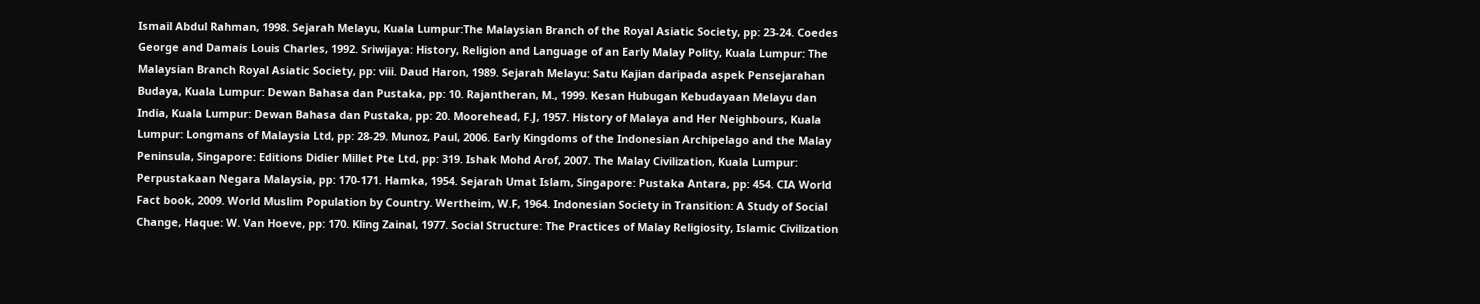Ismail Abdul Rahman, 1998. Sejarah Melayu, Kuala Lumpur:The Malaysian Branch of the Royal Asiatic Society, pp: 23-24. Coedes George and Damais Louis Charles, 1992. Sriwijaya: History, Religion and Language of an Early Malay Polity, Kuala Lumpur: The Malaysian Branch Royal Asiatic Society, pp: viii. Daud Haron, 1989. Sejarah Melayu: Satu Kajian daripada aspek Pensejarahan Budaya, Kuala Lumpur: Dewan Bahasa dan Pustaka, pp: 10. Rajantheran, M., 1999. Kesan Hubugan Kebudayaan Melayu dan India, Kuala Lumpur: Dewan Bahasa dan Pustaka, pp: 20. Moorehead, F.J, 1957. History of Malaya and Her Neighbours, Kuala Lumpur: Longmans of Malaysia Ltd, pp: 28-29. Munoz, Paul, 2006. Early Kingdoms of the Indonesian Archipelago and the Malay Peninsula, Singapore: Editions Didier Millet Pte Ltd, pp: 319. Ishak Mohd Arof, 2007. The Malay Civilization, Kuala Lumpur: Perpustakaan Negara Malaysia, pp: 170-171. Hamka, 1954. Sejarah Umat Islam, Singapore: Pustaka Antara, pp: 454. CIA World Fact book, 2009. World Muslim Population by Country. Wertheim, W.F, 1964. Indonesian Society in Transition: A Study of Social Change, Haque: W. Van Hoeve, pp: 170. Kling Zainal, 1977. Social Structure: The Practices of Malay Religiosity, Islamic Civilization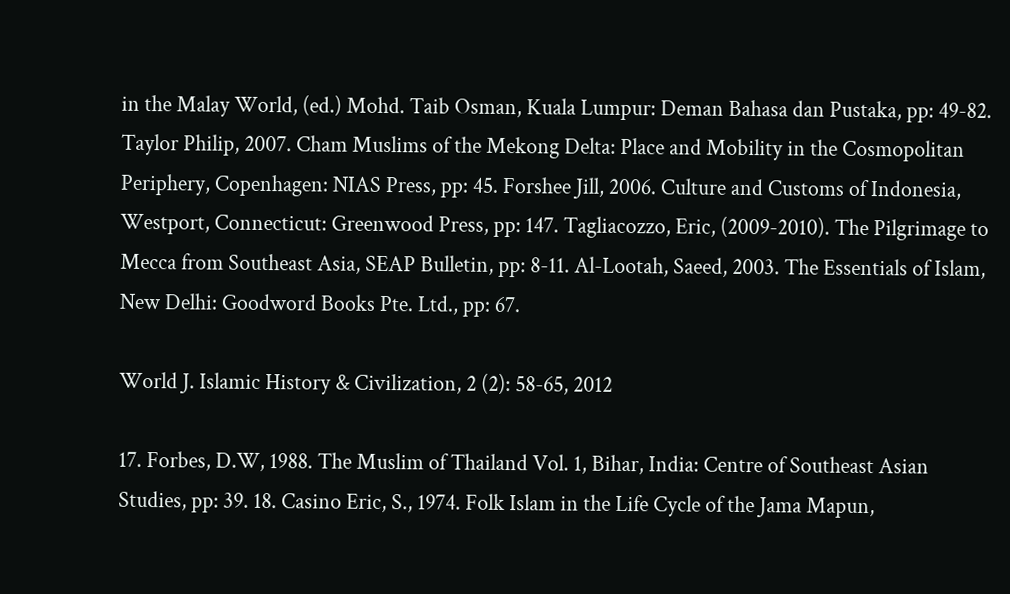in the Malay World, (ed.) Mohd. Taib Osman, Kuala Lumpur: Deman Bahasa dan Pustaka, pp: 49-82. Taylor Philip, 2007. Cham Muslims of the Mekong Delta: Place and Mobility in the Cosmopolitan Periphery, Copenhagen: NIAS Press, pp: 45. Forshee Jill, 2006. Culture and Customs of Indonesia, Westport, Connecticut: Greenwood Press, pp: 147. Tagliacozzo, Eric, (2009-2010). The Pilgrimage to Mecca from Southeast Asia, SEAP Bulletin, pp: 8-11. Al-Lootah, Saeed, 2003. The Essentials of Islam, New Delhi: Goodword Books Pte. Ltd., pp: 67.

World J. Islamic History & Civilization, 2 (2): 58-65, 2012

17. Forbes, D.W, 1988. The Muslim of Thailand Vol. 1, Bihar, India: Centre of Southeast Asian Studies, pp: 39. 18. Casino Eric, S., 1974. Folk Islam in the Life Cycle of the Jama Mapun,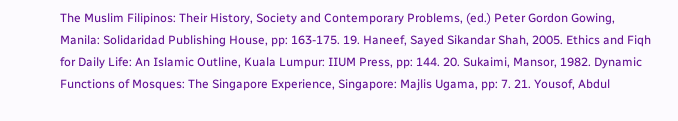The Muslim Filipinos: Their History, Society and Contemporary Problems, (ed.) Peter Gordon Gowing, Manila: Solidaridad Publishing House, pp: 163-175. 19. Haneef, Sayed Sikandar Shah, 2005. Ethics and Fiqh for Daily Life: An Islamic Outline, Kuala Lumpur: IIUM Press, pp: 144. 20. Sukaimi, Mansor, 1982. Dynamic Functions of Mosques: The Singapore Experience, Singapore: Majlis Ugama, pp: 7. 21. Yousof, Abdul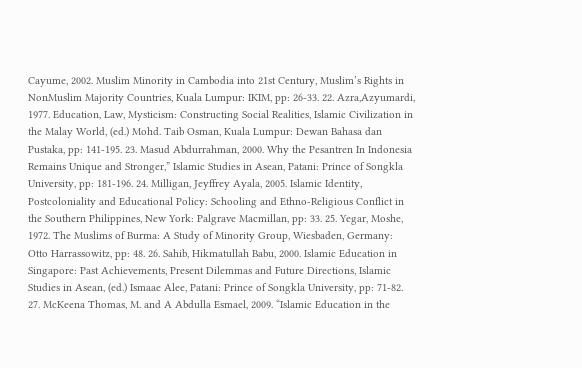Cayume, 2002. Muslim Minority in Cambodia into 21st Century, Muslim’s Rights in NonMuslim Majority Countries, Kuala Lumpur: IKIM, pp: 26-33. 22. Azra,Azyumardi, 1977. Education, Law, Mysticism: Constructing Social Realities, Islamic Civilization in the Malay World, (ed.) Mohd. Taib Osman, Kuala Lumpur: Dewan Bahasa dan Pustaka, pp: 141-195. 23. Masud Abdurrahman, 2000. Why the Pesantren In Indonesia Remains Unique and Stronger,” Islamic Studies in Asean, Patani: Prince of Songkla University, pp: 181-196. 24. Milligan, Jeyffrey Ayala, 2005. Islamic Identity, Postcoloniality and Educational Policy: Schooling and Ethno-Religious Conflict in the Southern Philippines, New York: Palgrave Macmillan, pp: 33. 25. Yegar, Moshe, 1972. The Muslims of Burma: A Study of Minority Group, Wiesbaden, Germany: Otto Harrassowitz, pp: 48. 26. Sahib, Hikmatullah Babu, 2000. Islamic Education in Singapore: Past Achievements, Present Dilemmas and Future Directions, Islamic Studies in Asean, (ed.) Ismaae Alee, Patani: Prince of Songkla University, pp: 71-82. 27. McKeena Thomas, M. and A Abdulla Esmael, 2009. “Islamic Education in the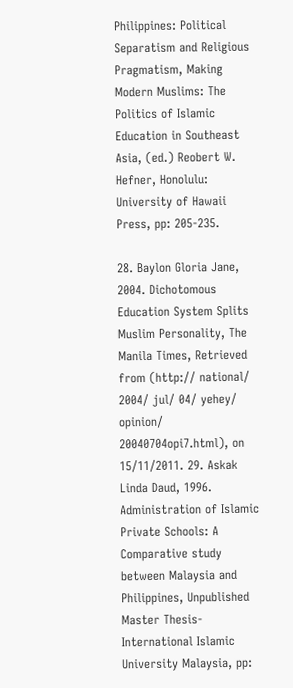Philippines: Political Separatism and Religious Pragmatism, Making Modern Muslims: The Politics of Islamic Education in Southeast Asia, (ed.) Reobert W. Hefner, Honolulu: University of Hawaii Press, pp: 205-235.

28. Baylon Gloria Jane, 2004. Dichotomous Education System Splits Muslim Personality, The Manila Times, Retrieved from (http:// national/ 2004/ jul/ 04/ yehey/ opinion/ 20040704opi7.html), on 15/11/2011. 29. Askak Linda Daud, 1996. Administration of Islamic Private Schools: A Comparative study between Malaysia and Philippines, Unpublished Master Thesis-International Islamic University Malaysia, pp: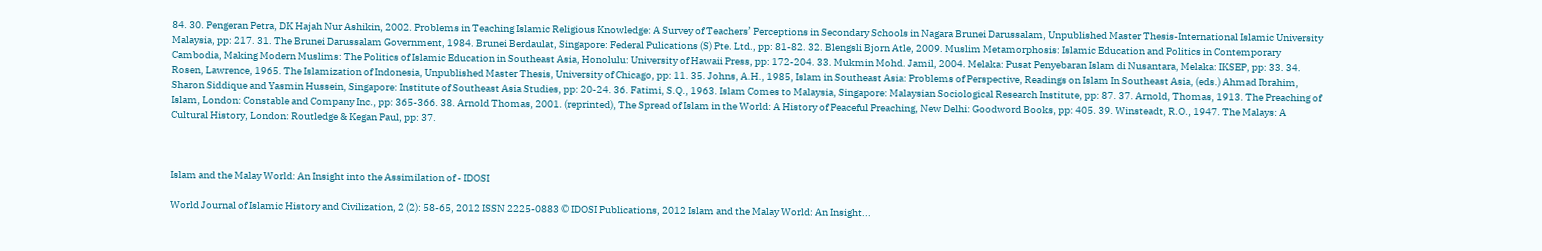84. 30. Pengeran Petra, DK Hajah Nur Ashikin, 2002. Problems in Teaching Islamic Religious Knowledge: A Survey of Teachers’ Perceptions in Secondary Schools in Nagara Brunei Darussalam, Unpublished Master Thesis-International Islamic University Malaysia, pp: 217. 31. The Brunei Darussalam Government, 1984. Brunei Berdaulat, Singapore: Federal Pulications (S) Pte. Ltd., pp: 81-82. 32. Blengsli Bjorn Atle, 2009. Muslim Metamorphosis: Islamic Education and Politics in Contemporary Cambodia, Making Modern Muslims: The Politics of Islamic Education in Southeast Asia, Honolulu: University of Hawaii Press, pp: 172-204. 33. Mukmin Mohd. Jamil, 2004. Melaka: Pusat Penyebaran Islam di Nusantara, Melaka: IKSEP, pp: 33. 34. Rosen, Lawrence, 1965. The Islamization of Indonesia, Unpublished Master Thesis, University of Chicago, pp: 11. 35. Johns, A.H., 1985, Islam in Southeast Asia: Problems of Perspective, Readings on Islam In Southeast Asia, (eds.) Ahmad Ibrahim, Sharon Siddique and Yasmin Hussein, Singapore: Institute of Southeast Asia Studies, pp: 20-24. 36. Fatimi, S.Q., 1963. Islam Comes to Malaysia, Singapore: Malaysian Sociological Research Institute, pp: 87. 37. Arnold, Thomas, 1913. The Preaching of Islam, London: Constable and Company Inc., pp: 365-366. 38. Arnold Thomas, 2001. (reprinted), The Spread of Islam in the World: A History of Peaceful Preaching, New Delhi: Goodword Books, pp: 405. 39. Winsteadt, R.O., 1947. The Malays: A Cultural History, London: Routledge & Kegan Paul, pp: 37.



Islam and the Malay World: An Insight into the Assimilation of - IDOSI

World Journal of Islamic History and Civilization, 2 (2): 58-65, 2012 ISSN 2225-0883 © IDOSI Publications, 2012 Islam and the Malay World: An Insight...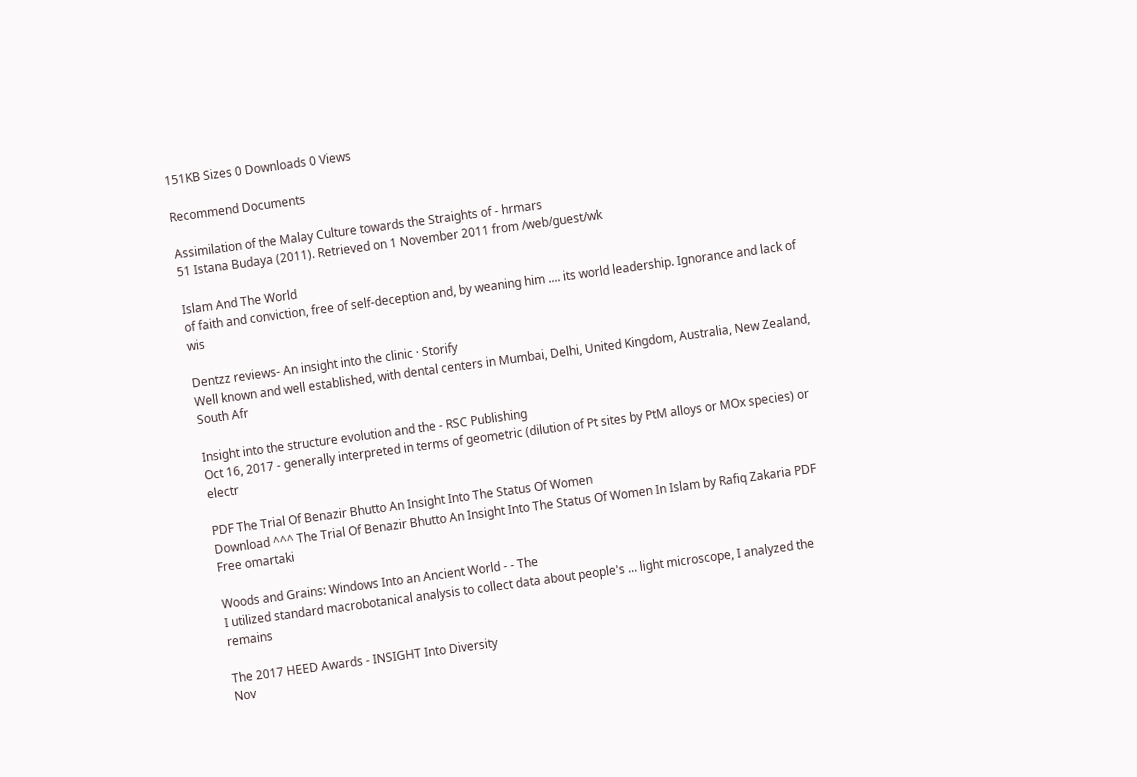151KB Sizes 0 Downloads 0 Views

Recommend Documents

Assimilation of the Malay Culture towards the Straights of - hrmars
51 Istana Budaya (2011). Retrieved on 1 November 2011 from /web/guest/wk

Islam And The World
of faith and conviction, free of self-deception and, by weaning him .... its world leadership. Ignorance and lack of wis

Dentzz reviews- An insight into the clinic · Storify
Well known and well established, with dental centers in Mumbai, Delhi, United Kingdom, Australia, New Zealand, South Afr

Insight into the structure evolution and the - RSC Publishing
Oct 16, 2017 - generally interpreted in terms of geometric (dilution of Pt sites by PtM alloys or MOx species) or electr

PDF The Trial Of Benazir Bhutto An Insight Into The Status Of Women
Download ^^^ The Trial Of Benazir Bhutto An Insight Into The Status Of Women In Islam by Rafiq Zakaria PDF Free omartaki

Woods and Grains: Windows Into an Ancient World - - The
I utilized standard macrobotanical analysis to collect data about people's ... light microscope, I analyzed the remains

The 2017 HEED Awards - INSIGHT Into Diversity
Nov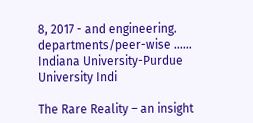8, 2017 - and engineering. departments/peer-wise ...... Indiana University-Purdue University Indi

The Rare Reality – an insight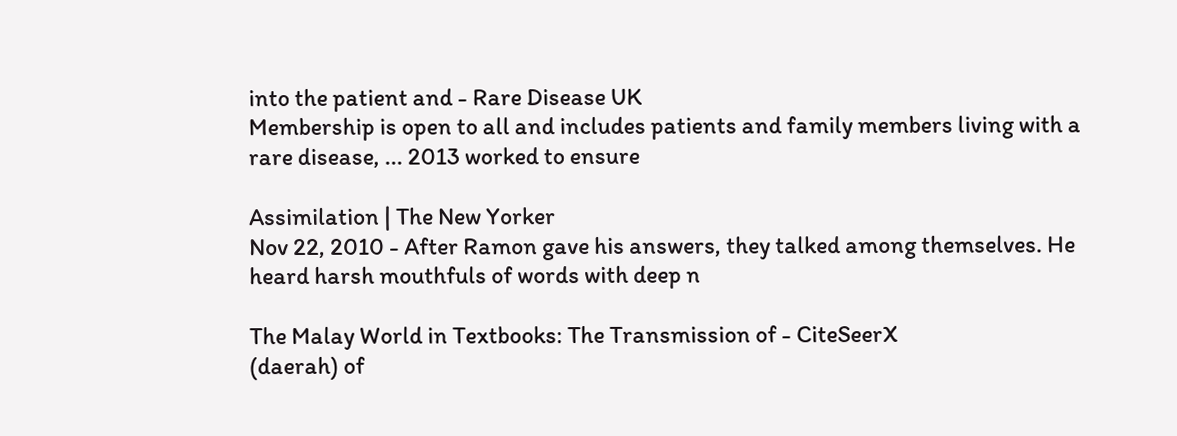into the patient and - Rare Disease UK
Membership is open to all and includes patients and family members living with a rare disease, ... 2013 worked to ensure

Assimilation | The New Yorker
Nov 22, 2010 - After Ramon gave his answers, they talked among themselves. He heard harsh mouthfuls of words with deep n

The Malay World in Textbooks: The Transmission of - CiteSeerX
(daerah) of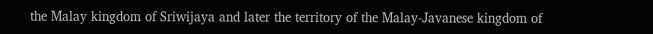the Malay kingdom of Sriwijaya and later the territory of the Malay-Javanese kingdom of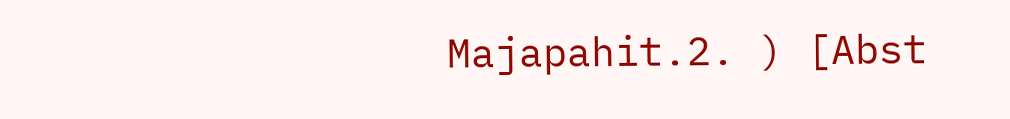Majapahit.2. ) [Abst